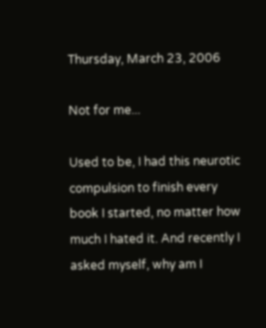Thursday, March 23, 2006

Not for me...

Used to be, I had this neurotic compulsion to finish every book I started, no matter how much I hated it. And recently I asked myself, why am I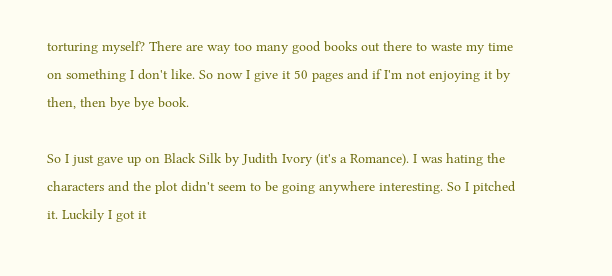torturing myself? There are way too many good books out there to waste my time on something I don't like. So now I give it 50 pages and if I'm not enjoying it by then, then bye bye book.

So I just gave up on Black Silk by Judith Ivory (it's a Romance). I was hating the characters and the plot didn't seem to be going anywhere interesting. So I pitched it. Luckily I got it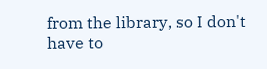from the library, so I don't have to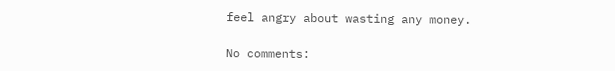feel angry about wasting any money.

No comments: